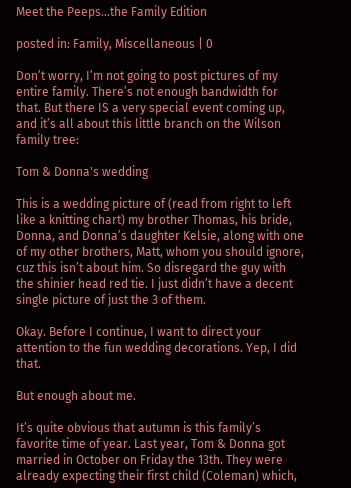Meet the Peeps…the Family Edition

posted in: Family, Miscellaneous | 0

Don’t worry, I’m not going to post pictures of my entire family. There’s not enough bandwidth for that. But there IS a very special event coming up, and it’s all about this little branch on the Wilson family tree:

Tom & Donna's wedding

This is a wedding picture of (read from right to left like a knitting chart) my brother Thomas, his bride, Donna, and Donna’s daughter Kelsie, along with one of my other brothers, Matt, whom you should ignore, cuz this isn’t about him. So disregard the guy with the shinier head red tie. I just didn’t have a decent single picture of just the 3 of them.

Okay. Before I continue, I want to direct your attention to the fun wedding decorations. Yep, I did that.

But enough about me.

It’s quite obvious that autumn is this family’s favorite time of year. Last year, Tom & Donna got married in October on Friday the 13th. They were already expecting their first child (Coleman) which,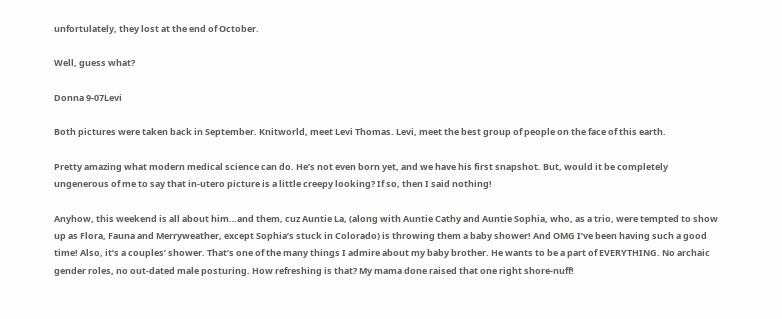unfortulately, they lost at the end of October.

Well, guess what?

Donna 9-07Levi

Both pictures were taken back in September. Knitworld, meet Levi Thomas. Levi, meet the best group of people on the face of this earth.

Pretty amazing what modern medical science can do. He’s not even born yet, and we have his first snapshot. But, would it be completely ungenerous of me to say that in-utero picture is a little creepy looking? If so, then I said nothing!

Anyhow, this weekend is all about him…and them, cuz Auntie La, (along with Auntie Cathy and Auntie Sophia, who, as a trio, were tempted to show up as Flora, Fauna and Merryweather, except Sophia’s stuck in Colorado) is throwing them a baby shower! And OMG I’ve been having such a good time! Also, it’s a couples’ shower. That’s one of the many things I admire about my baby brother. He wants to be a part of EVERYTHING. No archaic gender roles, no out-dated male posturing. How refreshing is that? My mama done raised that one right shore-nuff!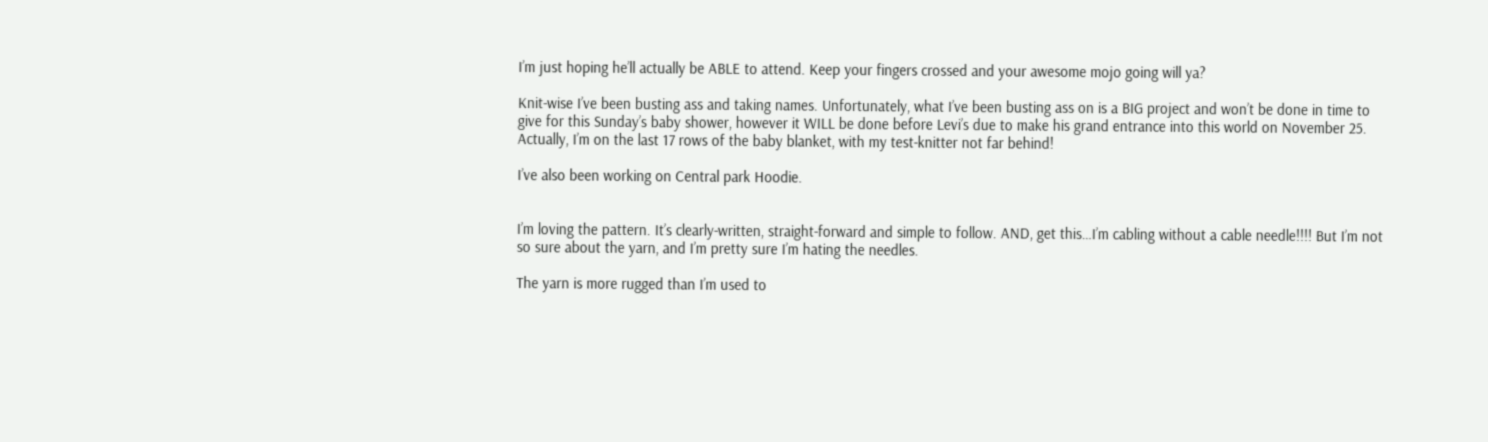I’m just hoping he’ll actually be ABLE to attend. Keep your fingers crossed and your awesome mojo going will ya?

Knit-wise I’ve been busting ass and taking names. Unfortunately, what I’ve been busting ass on is a BIG project and won’t be done in time to give for this Sunday’s baby shower, however it WILL be done before Levi’s due to make his grand entrance into this world on November 25. Actually, I’m on the last 17 rows of the baby blanket, with my test-knitter not far behind!

I’ve also been working on Central park Hoodie.


I’m loving the pattern. It’s clearly-written, straight-forward and simple to follow. AND, get this…I’m cabling without a cable needle!!!! But I’m not so sure about the yarn, and I’m pretty sure I’m hating the needles.

The yarn is more rugged than I’m used to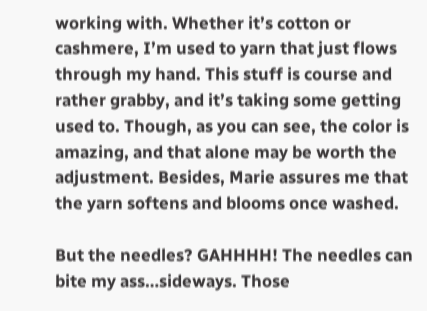working with. Whether it’s cotton or cashmere, I’m used to yarn that just flows through my hand. This stuff is course and rather grabby, and it’s taking some getting used to. Though, as you can see, the color is amazing, and that alone may be worth the adjustment. Besides, Marie assures me that the yarn softens and blooms once washed.

But the needles? GAHHHH! The needles can bite my ass…sideways. Those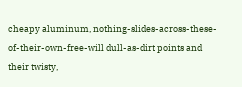cheapy aluminum, nothing-slides-across-these-of-their-own-free-will dull-as-dirt points and their twisty,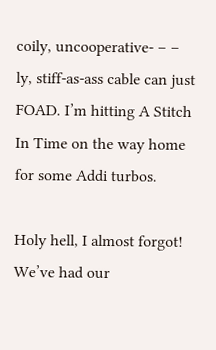coily, uncooperative- – – ly, stiff-as-ass cable can just FOAD. I’m hitting A Stitch In Time on the way home for some Addi turbos.

Holy hell, I almost forgot! We’ve had our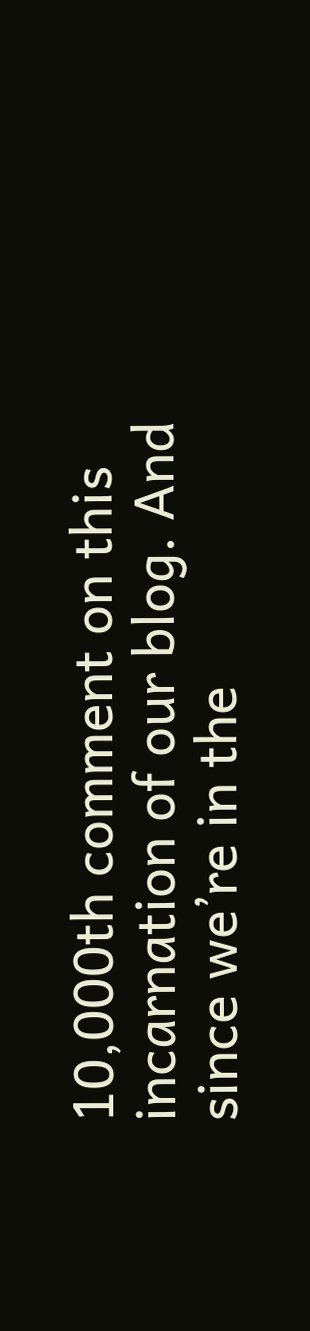10,000th comment on this incarnation of our blog. And since we’re in the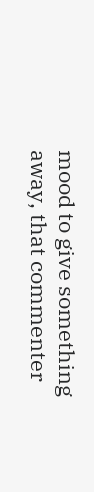mood to give something away, that commenter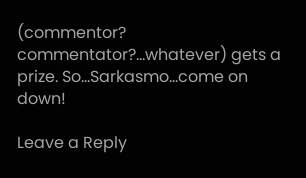(commentor? commentator?…whatever) gets a prize. So…Sarkasmo…come on down!

Leave a Reply